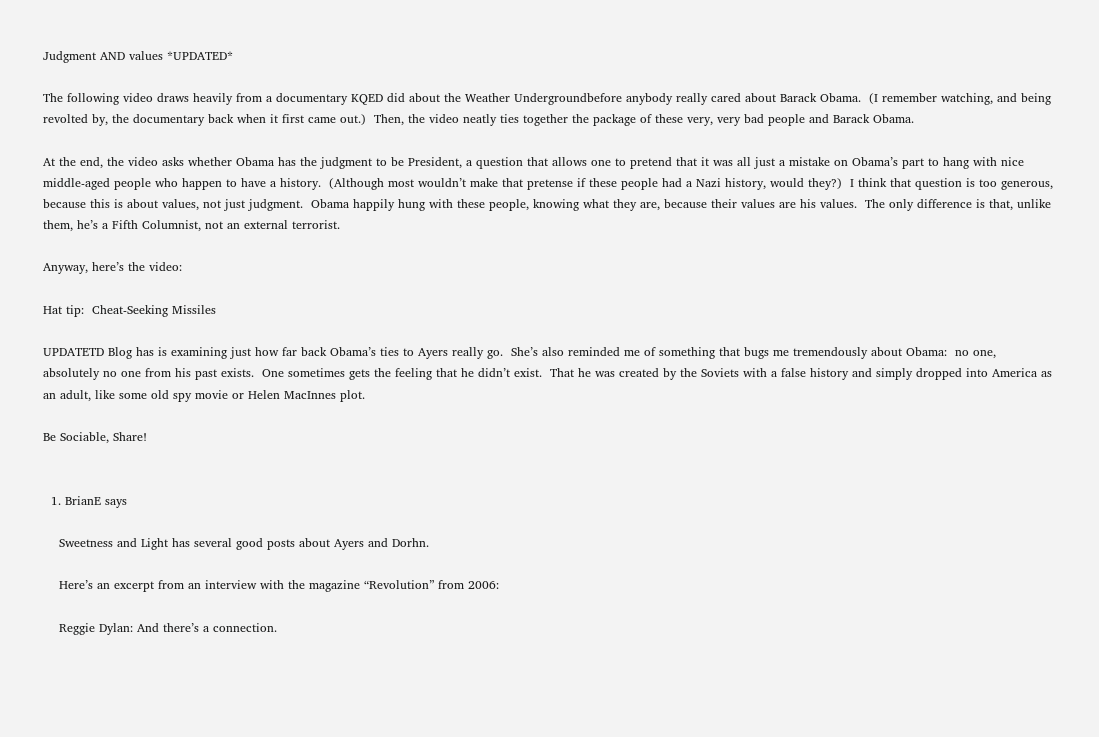Judgment AND values *UPDATED*

The following video draws heavily from a documentary KQED did about the Weather Undergroundbefore anybody really cared about Barack Obama.  (I remember watching, and being revolted by, the documentary back when it first came out.)  Then, the video neatly ties together the package of these very, very bad people and Barack Obama.

At the end, the video asks whether Obama has the judgment to be President, a question that allows one to pretend that it was all just a mistake on Obama’s part to hang with nice middle-aged people who happen to have a history.  (Although most wouldn’t make that pretense if these people had a Nazi history, would they?)  I think that question is too generous, because this is about values, not just judgment.  Obama happily hung with these people, knowing what they are, because their values are his values.  The only difference is that, unlike them, he’s a Fifth Columnist, not an external terrorist.

Anyway, here’s the video:

Hat tip:  Cheat-Seeking Missiles

UPDATETD Blog has is examining just how far back Obama’s ties to Ayers really go.  She’s also reminded me of something that bugs me tremendously about Obama:  no one, absolutely no one from his past exists.  One sometimes gets the feeling that he didn’t exist.  That he was created by the Soviets with a false history and simply dropped into America as an adult, like some old spy movie or Helen MacInnes plot.

Be Sociable, Share!


  1. BrianE says

    Sweetness and Light has several good posts about Ayers and Dorhn.

    Here’s an excerpt from an interview with the magazine “Revolution” from 2006:

    Reggie Dylan: And there’s a connection.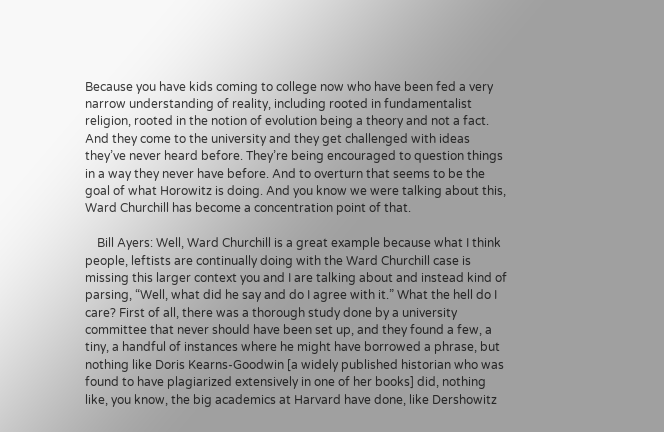Because you have kids coming to college now who have been fed a very narrow understanding of reality, including rooted in fundamentalist religion, rooted in the notion of evolution being a theory and not a fact. And they come to the university and they get challenged with ideas they’ve never heard before. They’re being encouraged to question things in a way they never have before. And to overturn that seems to be the goal of what Horowitz is doing. And you know we were talking about this, Ward Churchill has become a concentration point of that.

    Bill Ayers: Well, Ward Churchill is a great example because what I think people, leftists are continually doing with the Ward Churchill case is missing this larger context you and I are talking about and instead kind of parsing, “Well, what did he say and do I agree with it.” What the hell do I care? First of all, there was a thorough study done by a university committee that never should have been set up, and they found a few, a tiny, a handful of instances where he might have borrowed a phrase, but nothing like Doris Kearns-Goodwin [a widely published historian who was found to have plagiarized extensively in one of her books] did, nothing like, you know, the big academics at Harvard have done, like Dershowitz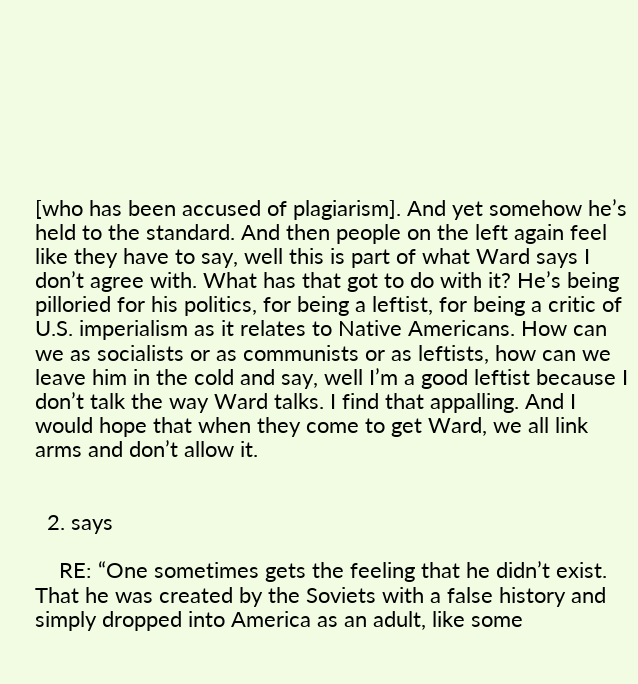[who has been accused of plagiarism]. And yet somehow he’s held to the standard. And then people on the left again feel like they have to say, well this is part of what Ward says I don’t agree with. What has that got to do with it? He’s being pilloried for his politics, for being a leftist, for being a critic of U.S. imperialism as it relates to Native Americans. How can we as socialists or as communists or as leftists, how can we leave him in the cold and say, well I’m a good leftist because I don’t talk the way Ward talks. I find that appalling. And I would hope that when they come to get Ward, we all link arms and don’t allow it.


  2. says

    RE: “One sometimes gets the feeling that he didn’t exist. That he was created by the Soviets with a false history and simply dropped into America as an adult, like some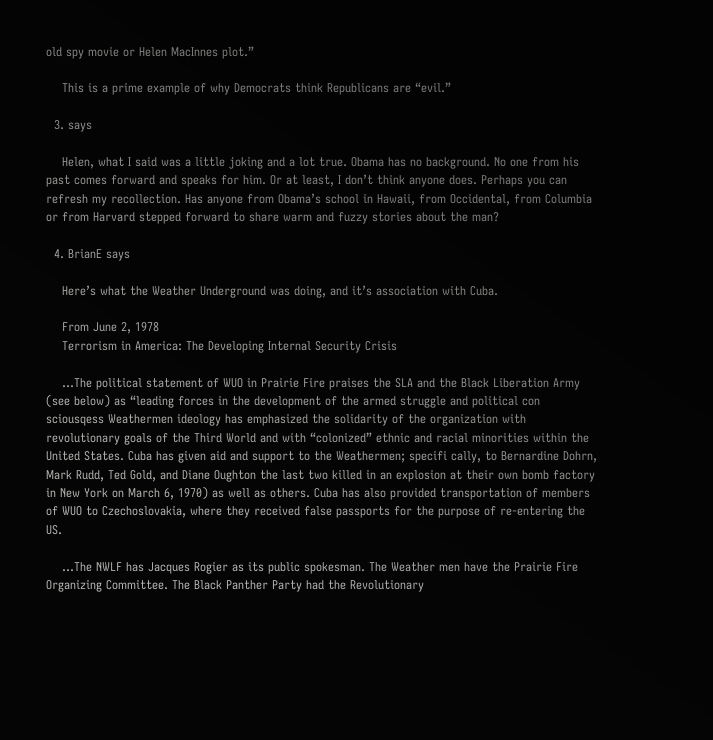old spy movie or Helen MacInnes plot.”

    This is a prime example of why Democrats think Republicans are “evil.”

  3. says

    Helen, what I said was a little joking and a lot true. Obama has no background. No one from his past comes forward and speaks for him. Or at least, I don’t think anyone does. Perhaps you can refresh my recollection. Has anyone from Obama’s school in Hawaii, from Occidental, from Columbia or from Harvard stepped forward to share warm and fuzzy stories about the man?

  4. BrianE says

    Here’s what the Weather Underground was doing, and it’s association with Cuba.

    From June 2, 1978
    Terrorism in America: The Developing Internal Security Crisis

    …The political statement of WUO in Prairie Fire praises the SLA and the Black Liberation Army (see below) as “leading forces in the development of the armed struggle and political con sciousqess Weathermen ideology has emphasized the solidarity of the organization with revolutionary goals of the Third World and with “colonized” ethnic and racial minorities within the United States. Cuba has given aid and support to the Weathermen; specifi cally, to Bernardine Dohrn, Mark Rudd, Ted Gold, and Diane Oughton the last two killed in an explosion at their own bomb factory in New York on March 6, 1970) as well as others. Cuba has also provided transportation of members of WUO to Czechoslovakia, where they received false passports for the purpose of re-entering the US.

    …The NWLF has Jacques Rogier as its public spokesman. The Weather men have the Prairie Fire Organizing Committee. The Black Panther Party had the Revolutionary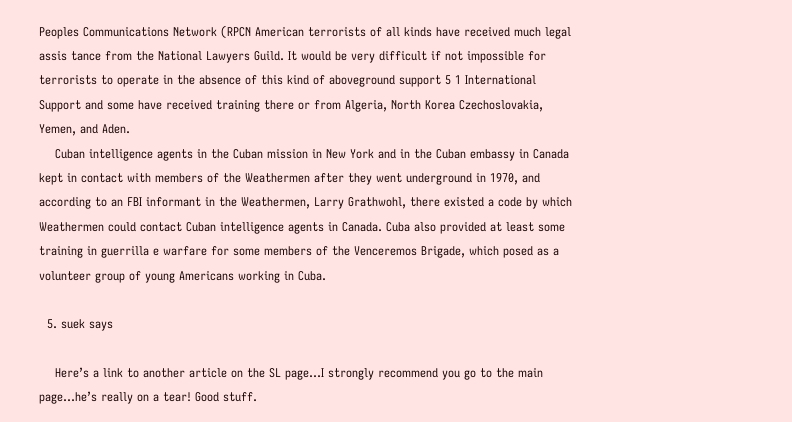Peoples Communications Network (RPCN American terrorists of all kinds have received much legal assis tance from the National Lawyers Guild. It would be very difficult if not impossible for terrorists to operate in the absence of this kind of aboveground support 5 1 International Support and some have received training there or from Algeria, North Korea Czechoslovakia, Yemen, and Aden.
    Cuban intelligence agents in the Cuban mission in New York and in the Cuban embassy in Canada kept in contact with members of the Weathermen after they went underground in 1970, and according to an FBI informant in the Weathermen, Larry Grathwohl, there existed a code by which Weathermen could contact Cuban intelligence agents in Canada. Cuba also provided at least some training in guerrilla e warfare for some members of the Venceremos Brigade, which posed as a volunteer group of young Americans working in Cuba.

  5. suek says

    Here’s a link to another article on the SL page…I strongly recommend you go to the main page…he’s really on a tear! Good stuff.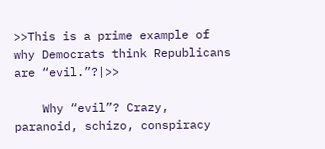>>This is a prime example of why Democrats think Republicans are “evil.”?|>>

    Why “evil”? Crazy, paranoid, schizo, conspiracy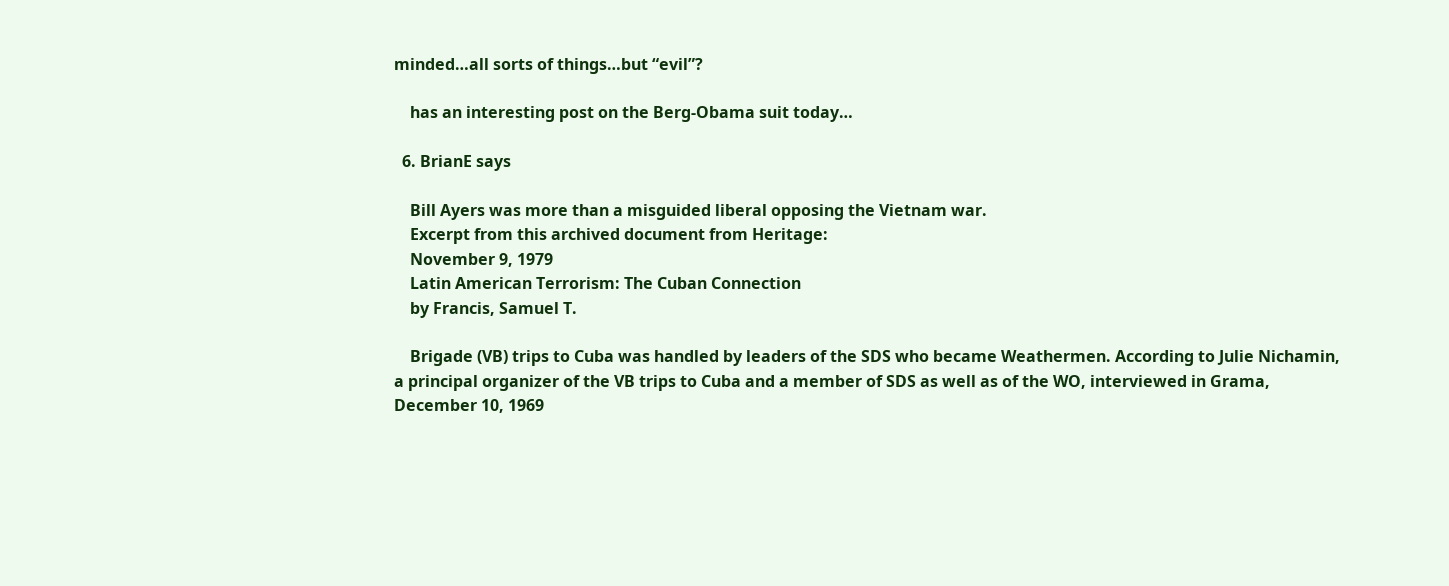minded…all sorts of things…but “evil”?

    has an interesting post on the Berg-Obama suit today…

  6. BrianE says

    Bill Ayers was more than a misguided liberal opposing the Vietnam war.
    Excerpt from this archived document from Heritage:
    November 9, 1979
    Latin American Terrorism: The Cuban Connection
    by Francis, Samuel T.

    Brigade (VB) trips to Cuba was handled by leaders of the SDS who became Weathermen. According to Julie Nichamin, a principal organizer of the VB trips to Cuba and a member of SDS as well as of the WO, interviewed in Grama, December 10, 1969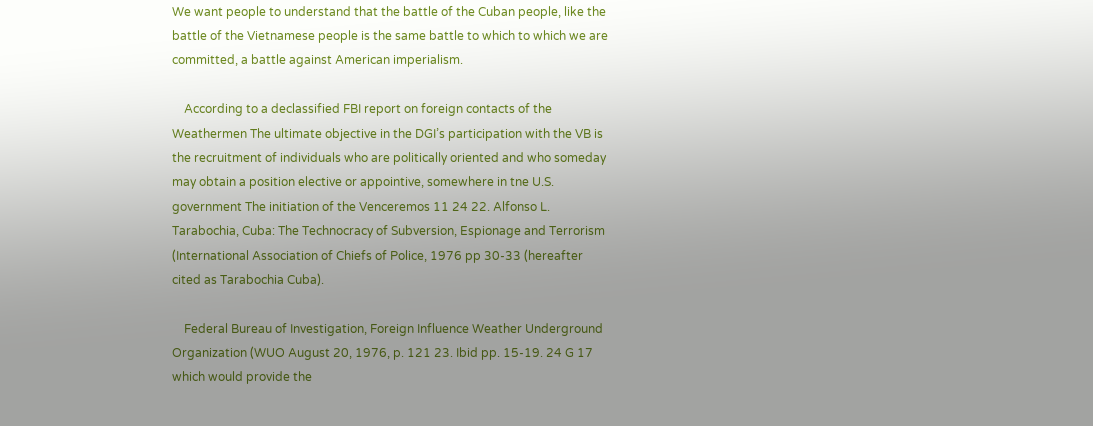We want people to understand that the battle of the Cuban people, like the battle of the Vietnamese people is the same battle to which to which we are committed, a battle against American imperialism.

    According to a declassified FBI report on foreign contacts of the Weathermen The ultimate objective in the DGI’s participation with the VB is the recruitment of individuals who are politically oriented and who someday may obtain a position elective or appointive, somewhere in tne U.S. government The initiation of the Venceremos 11 24 22. Alfonso L. Tarabochia, Cuba: The Technocracy of Subversion, Espionage and Terrorism (International Association of Chiefs of Police, 1976 pp 30-33 (hereafter cited as Tarabochia Cuba).

    Federal Bureau of Investigation, Foreign Influence Weather Underground Organization (WUO August 20, 1976, p. 121 23. Ibid pp. 15-19. 24 G 17 which would provide the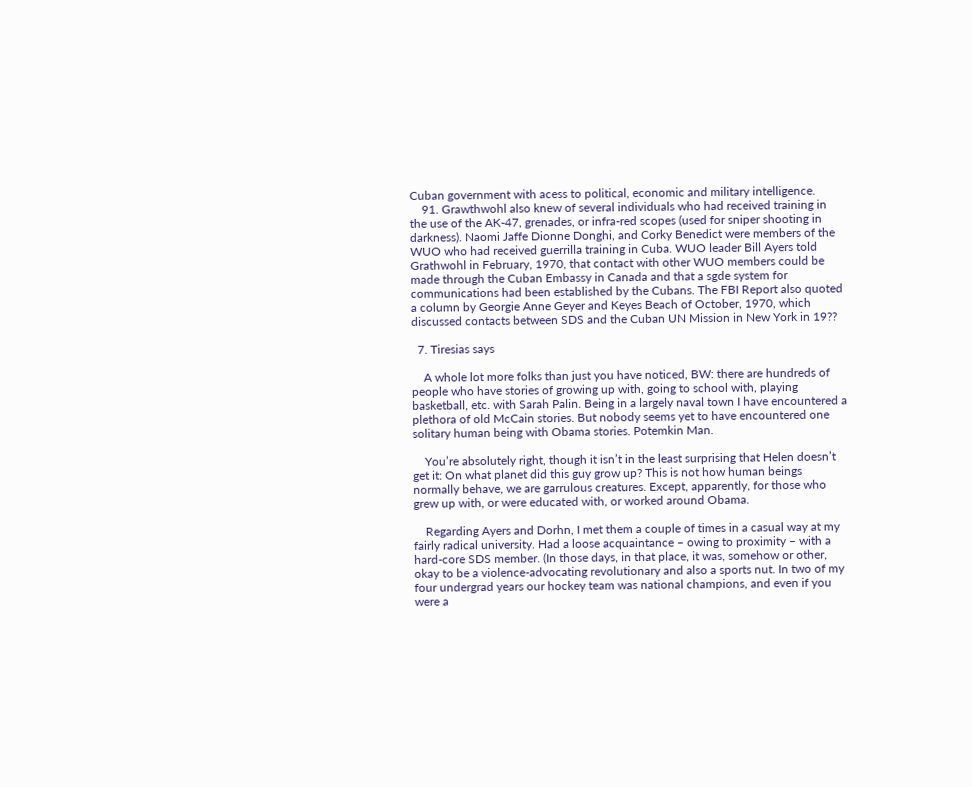Cuban government with acess to political, economic and military intelligence.
    91. Grawthwohl also knew of several individuals who had received training in the use of the AK-47, grenades, or infra-red scopes (used for sniper shooting in darkness). Naomi Jaffe Dionne Donghi, and Corky Benedict were members of the WUO who had received guerrilla training in Cuba. WUO leader Bill Ayers told Grathwohl in February, 1970, that contact with other WUO members could be made through the Cuban Embassy in Canada and that a sgde system for communications had been established by the Cubans. The FBI Report also quoted a column by Georgie Anne Geyer and Keyes Beach of October, 1970, which discussed contacts between SDS and the Cuban UN Mission in New York in 19??

  7. Tiresias says

    A whole lot more folks than just you have noticed, BW: there are hundreds of people who have stories of growing up with, going to school with, playing basketball, etc. with Sarah Palin. Being in a largely naval town I have encountered a plethora of old McCain stories. But nobody seems yet to have encountered one solitary human being with Obama stories. Potemkin Man.

    You’re absolutely right, though it isn’t in the least surprising that Helen doesn’t get it: On what planet did this guy grow up? This is not how human beings normally behave, we are garrulous creatures. Except, apparently, for those who grew up with, or were educated with, or worked around Obama.

    Regarding Ayers and Dorhn, I met them a couple of times in a casual way at my fairly radical university. Had a loose acquaintance – owing to proximity – with a hard-core SDS member. (In those days, in that place, it was, somehow or other, okay to be a violence-advocating revolutionary and also a sports nut. In two of my four undergrad years our hockey team was national champions, and even if you were a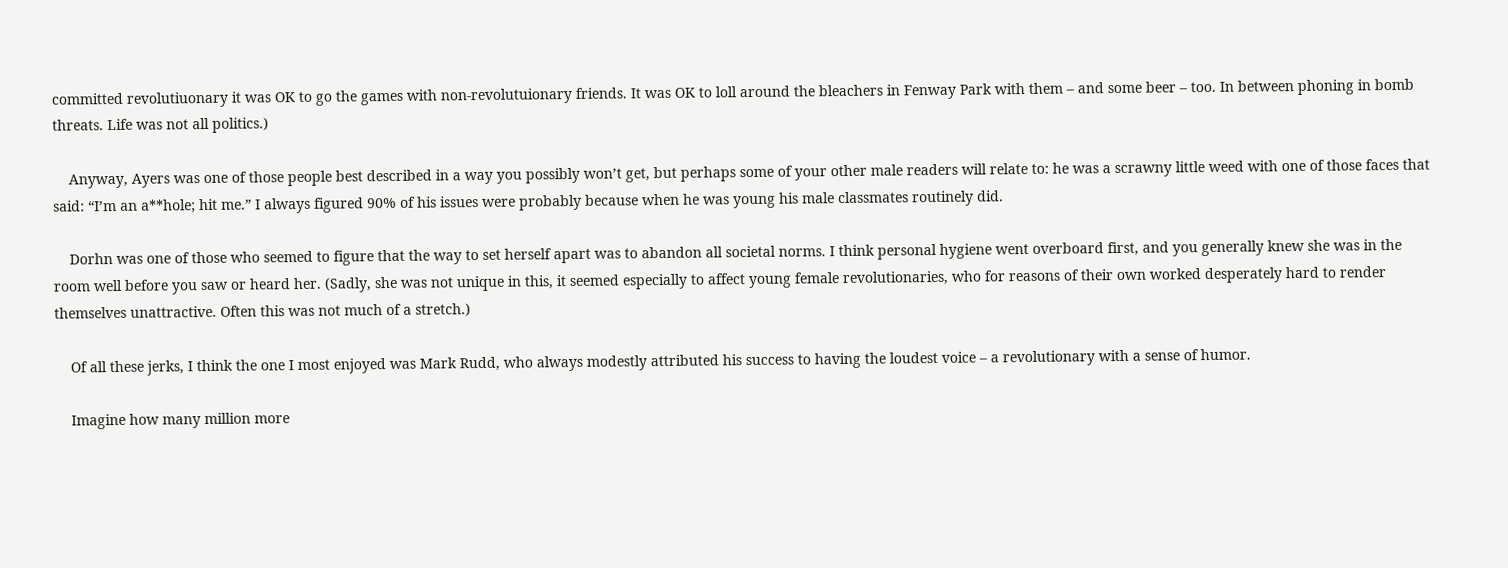committed revolutiuonary it was OK to go the games with non-revolutuionary friends. It was OK to loll around the bleachers in Fenway Park with them – and some beer – too. In between phoning in bomb threats. Life was not all politics.)

    Anyway, Ayers was one of those people best described in a way you possibly won’t get, but perhaps some of your other male readers will relate to: he was a scrawny little weed with one of those faces that said: “I’m an a**hole; hit me.” I always figured 90% of his issues were probably because when he was young his male classmates routinely did.

    Dorhn was one of those who seemed to figure that the way to set herself apart was to abandon all societal norms. I think personal hygiene went overboard first, and you generally knew she was in the room well before you saw or heard her. (Sadly, she was not unique in this, it seemed especially to affect young female revolutionaries, who for reasons of their own worked desperately hard to render themselves unattractive. Often this was not much of a stretch.)

    Of all these jerks, I think the one I most enjoyed was Mark Rudd, who always modestly attributed his success to having the loudest voice – a revolutionary with a sense of humor.

    Imagine how many million more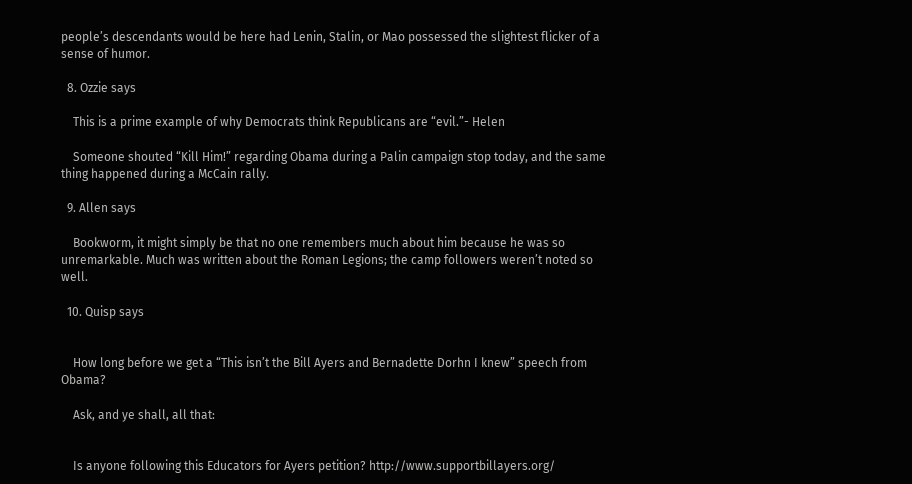people’s descendants would be here had Lenin, Stalin, or Mao possessed the slightest flicker of a sense of humor.

  8. Ozzie says

    This is a prime example of why Democrats think Republicans are “evil.”- Helen

    Someone shouted “Kill Him!” regarding Obama during a Palin campaign stop today, and the same thing happened during a McCain rally.

  9. Allen says

    Bookworm, it might simply be that no one remembers much about him because he was so unremarkable. Much was written about the Roman Legions; the camp followers weren’t noted so well.

  10. Quisp says


    How long before we get a “This isn’t the Bill Ayers and Bernadette Dorhn I knew” speech from Obama?

    Ask, and ye shall, all that:


    Is anyone following this Educators for Ayers petition? http://www.supportbillayers.org/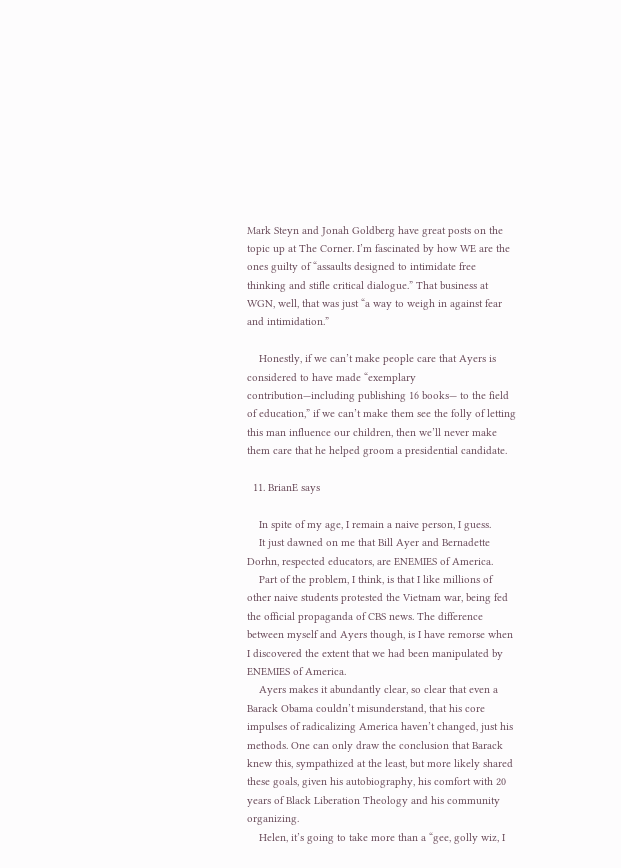Mark Steyn and Jonah Goldberg have great posts on the topic up at The Corner. I’m fascinated by how WE are the ones guilty of “assaults designed to intimidate free thinking and stifle critical dialogue.” That business at WGN, well, that was just “a way to weigh in against fear and intimidation.”

    Honestly, if we can’t make people care that Ayers is considered to have made “exemplary contribution—including publishing 16 books— to the field of education,” if we can’t make them see the folly of letting this man influence our children, then we’ll never make them care that he helped groom a presidential candidate.

  11. BrianE says

    In spite of my age, I remain a naive person, I guess.
    It just dawned on me that Bill Ayer and Bernadette Dorhn, respected educators, are ENEMIES of America.
    Part of the problem, I think, is that I like millions of other naive students protested the Vietnam war, being fed the official propaganda of CBS news. The difference between myself and Ayers though, is I have remorse when I discovered the extent that we had been manipulated by ENEMIES of America.
    Ayers makes it abundantly clear, so clear that even a Barack Obama couldn’t misunderstand, that his core impulses of radicalizing America haven’t changed, just his methods. One can only draw the conclusion that Barack knew this, sympathized at the least, but more likely shared these goals, given his autobiography, his comfort with 20 years of Black Liberation Theology and his community organizing.
    Helen, it’s going to take more than a “gee, golly wiz, I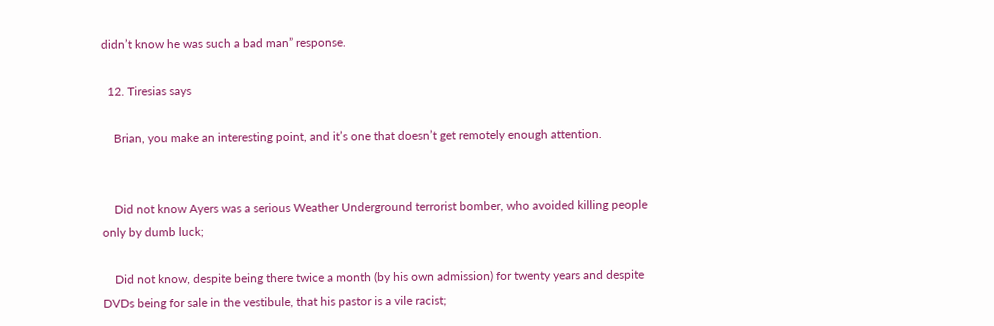didn’t know he was such a bad man” response.

  12. Tiresias says

    Brian, you make an interesting point, and it’s one that doesn’t get remotely enough attention.


    Did not know Ayers was a serious Weather Underground terrorist bomber, who avoided killing people only by dumb luck;

    Did not know, despite being there twice a month (by his own admission) for twenty years and despite DVDs being for sale in the vestibule, that his pastor is a vile racist;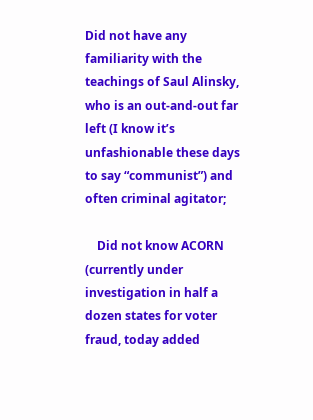Did not have any familiarity with the teachings of Saul Alinsky, who is an out-and-out far left (I know it’s unfashionable these days to say “communist”) and often criminal agitator;

    Did not know ACORN (currently under investigation in half a dozen states for voter fraud, today added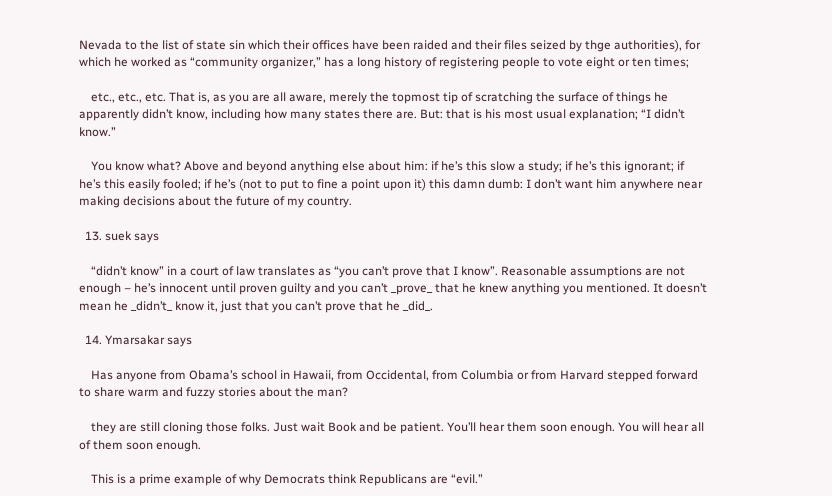Nevada to the list of state sin which their offices have been raided and their files seized by thge authorities), for which he worked as “community organizer,” has a long history of registering people to vote eight or ten times;

    etc., etc., etc. That is, as you are all aware, merely the topmost tip of scratching the surface of things he apparently didn’t know, including how many states there are. But: that is his most usual explanation; “I didn’t know.”

    You know what? Above and beyond anything else about him: if he’s this slow a study; if he’s this ignorant; if he’s this easily fooled; if he’s (not to put to fine a point upon it) this damn dumb: I don’t want him anywhere near making decisions about the future of my country.

  13. suek says

    “didn’t know” in a court of law translates as “you can’t prove that I know”. Reasonable assumptions are not enough – he’s innocent until proven guilty and you can’t _prove_ that he knew anything you mentioned. It doesn’t mean he _didn’t_ know it, just that you can’t prove that he _did_.

  14. Ymarsakar says

    Has anyone from Obama’s school in Hawaii, from Occidental, from Columbia or from Harvard stepped forward to share warm and fuzzy stories about the man?

    they are still cloning those folks. Just wait Book and be patient. You’ll hear them soon enough. You will hear all of them soon enough.

    This is a prime example of why Democrats think Republicans are “evil.”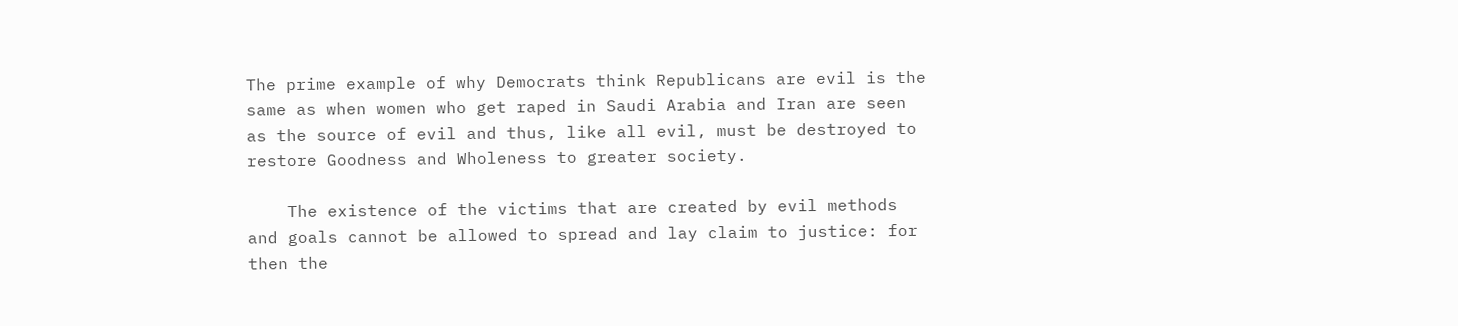The prime example of why Democrats think Republicans are evil is the same as when women who get raped in Saudi Arabia and Iran are seen as the source of evil and thus, like all evil, must be destroyed to restore Goodness and Wholeness to greater society.

    The existence of the victims that are created by evil methods and goals cannot be allowed to spread and lay claim to justice: for then the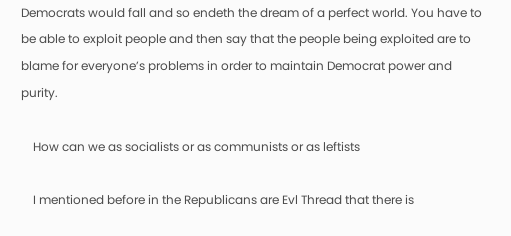Democrats would fall and so endeth the dream of a perfect world. You have to be able to exploit people and then say that the people being exploited are to blame for everyone’s problems in order to maintain Democrat power and purity.

    How can we as socialists or as communists or as leftists

    I mentioned before in the Republicans are Evl Thread that there is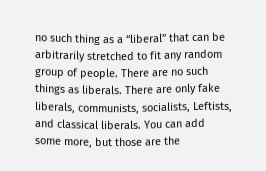no such thing as a “liberal” that can be arbitrarily stretched to fit any random group of people. There are no such things as liberals. There are only fake liberals, communists, socialists, Leftists, and classical liberals. You can add some more, but those are the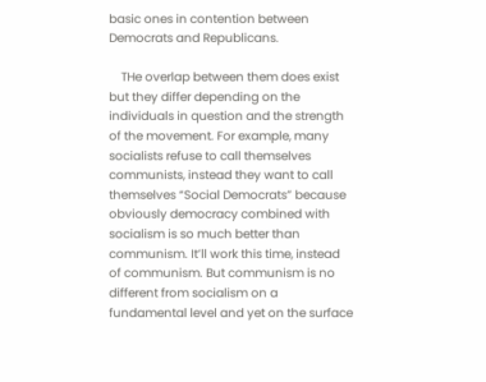basic ones in contention between Democrats and Republicans.

    THe overlap between them does exist but they differ depending on the individuals in question and the strength of the movement. For example, many socialists refuse to call themselves communists, instead they want to call themselves “Social Democrats” because obviously democracy combined with socialism is so much better than communism. It’ll work this time, instead of communism. But communism is no different from socialism on a fundamental level and yet on the surface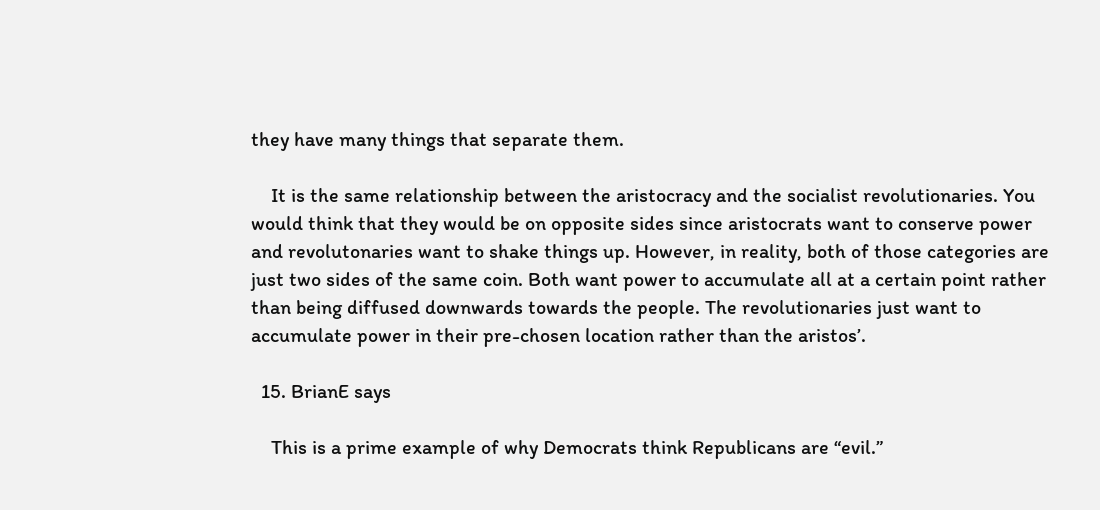they have many things that separate them.

    It is the same relationship between the aristocracy and the socialist revolutionaries. You would think that they would be on opposite sides since aristocrats want to conserve power and revolutonaries want to shake things up. However, in reality, both of those categories are just two sides of the same coin. Both want power to accumulate all at a certain point rather than being diffused downwards towards the people. The revolutionaries just want to accumulate power in their pre-chosen location rather than the aristos’.

  15. BrianE says

    This is a prime example of why Democrats think Republicans are “evil.”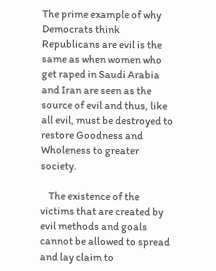The prime example of why Democrats think Republicans are evil is the same as when women who get raped in Saudi Arabia and Iran are seen as the source of evil and thus, like all evil, must be destroyed to restore Goodness and Wholeness to greater society.

    The existence of the victims that are created by evil methods and goals cannot be allowed to spread and lay claim to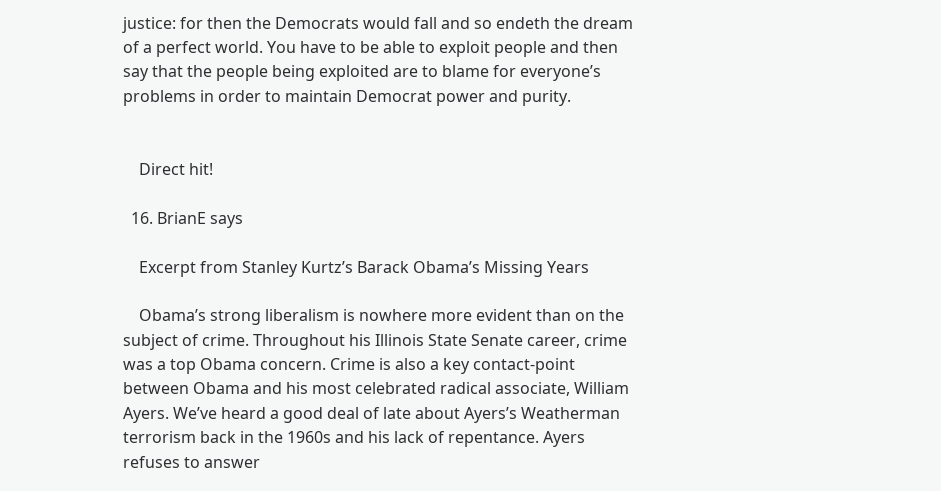justice: for then the Democrats would fall and so endeth the dream of a perfect world. You have to be able to exploit people and then say that the people being exploited are to blame for everyone’s problems in order to maintain Democrat power and purity.


    Direct hit!

  16. BrianE says

    Excerpt from Stanley Kurtz’s Barack Obama’s Missing Years

    Obama’s strong liberalism is nowhere more evident than on the subject of crime. Throughout his Illinois State Senate career, crime was a top Obama concern. Crime is also a key contact-point between Obama and his most celebrated radical associate, William Ayers. We’ve heard a good deal of late about Ayers’s Weatherman terrorism back in the 1960s and his lack of repentance. Ayers refuses to answer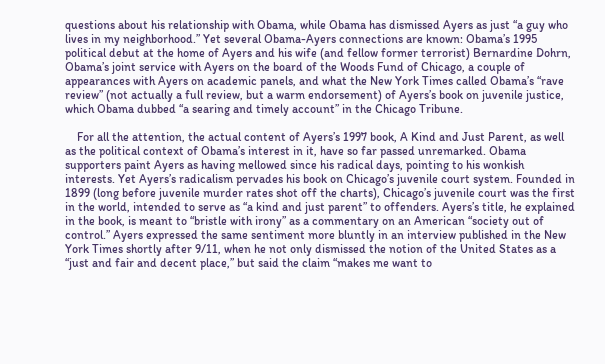questions about his relationship with Obama, while Obama has dismissed Ayers as just “a guy who lives in my neighborhood.” Yet several Obama-Ayers connections are known: Obama’s 1995 political debut at the home of Ayers and his wife (and fellow former terrorist) Bernardine Dohrn, Obama’s joint service with Ayers on the board of the Woods Fund of Chicago, a couple of appearances with Ayers on academic panels, and what the New York Times called Obama’s “rave review” (not actually a full review, but a warm endorsement) of Ayers’s book on juvenile justice, which Obama dubbed “a searing and timely account” in the Chicago Tribune.

    For all the attention, the actual content of Ayers’s 1997 book, A Kind and Just Parent, as well as the political context of Obama’s interest in it, have so far passed unremarked. Obama supporters paint Ayers as having mellowed since his radical days, pointing to his wonkish interests. Yet Ayers’s radicalism pervades his book on Chicago’s juvenile court system. Founded in 1899 (long before juvenile murder rates shot off the charts), Chicago’s juvenile court was the first in the world, intended to serve as “a kind and just parent” to offenders. Ayers’s title, he explained in the book, is meant to “bristle with irony” as a commentary on an American “society out of control.” Ayers expressed the same sentiment more bluntly in an interview published in the New York Times shortly after 9/11, when he not only dismissed the notion of the United States as a “just and fair and decent place,” but said the claim “makes me want to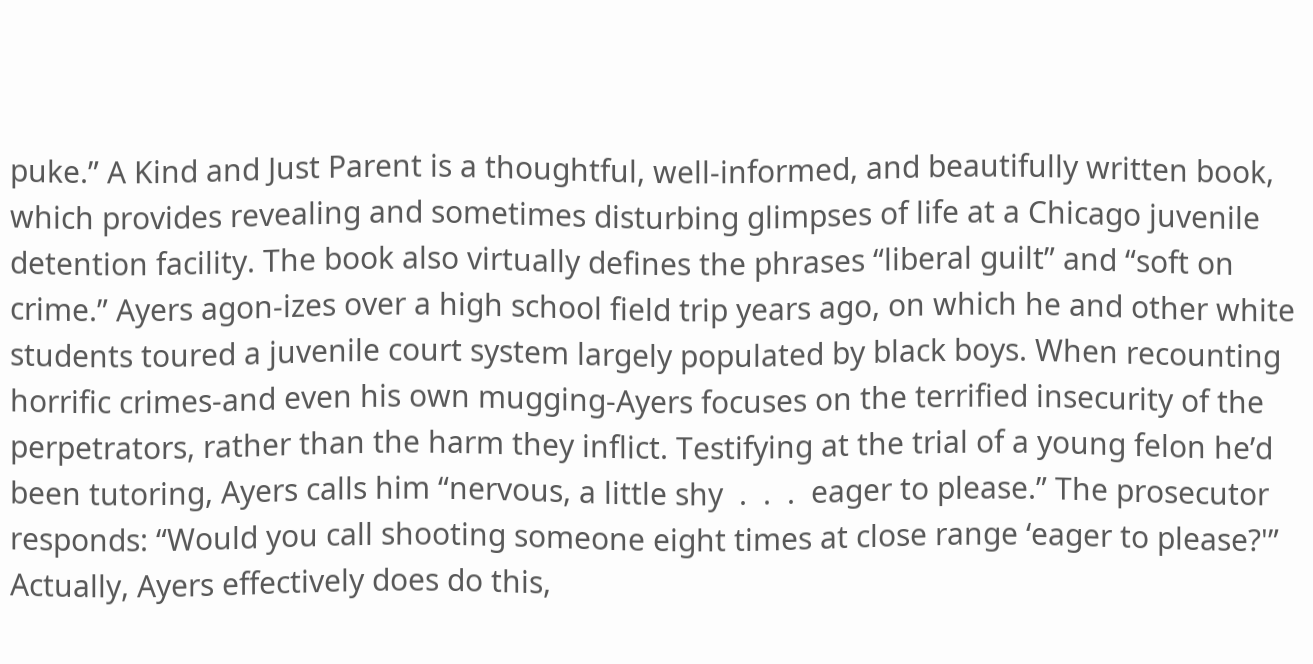puke.” A Kind and Just Parent is a thoughtful, well-informed, and beautifully written book, which provides revealing and sometimes disturbing glimpses of life at a Chicago juvenile detention facility. The book also virtually defines the phrases “liberal guilt” and “soft on crime.” Ayers agon-izes over a high school field trip years ago, on which he and other white students toured a juvenile court system largely populated by black boys. When recounting horrific crimes-and even his own mugging-Ayers focuses on the terrified insecurity of the perpetrators, rather than the harm they inflict. Testifying at the trial of a young felon he’d been tutoring, Ayers calls him “nervous, a little shy  .  .  .  eager to please.” The prosecutor responds: “Would you call shooting someone eight times at close range ‘eager to please?'” Actually, Ayers effectively does do this,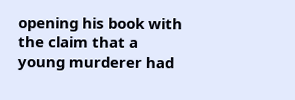opening his book with the claim that a young murderer had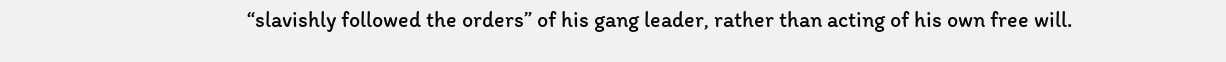“slavishly followed the orders” of his gang leader, rather than acting of his own free will.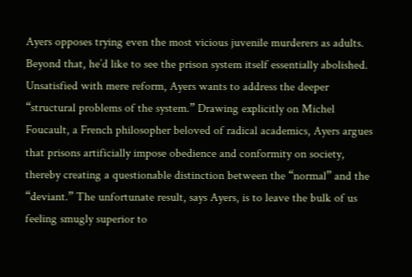Ayers opposes trying even the most vicious juvenile murderers as adults. Beyond that, he’d like to see the prison system itself essentially abolished. Unsatisfied with mere reform, Ayers wants to address the deeper “structural problems of the system.” Drawing explicitly on Michel Foucault, a French philosopher beloved of radical academics, Ayers argues that prisons artificially impose obedience and conformity on society, thereby creating a questionable distinction between the “normal” and the “deviant.” The unfortunate result, says Ayers, is to leave the bulk of us feeling smugly superior to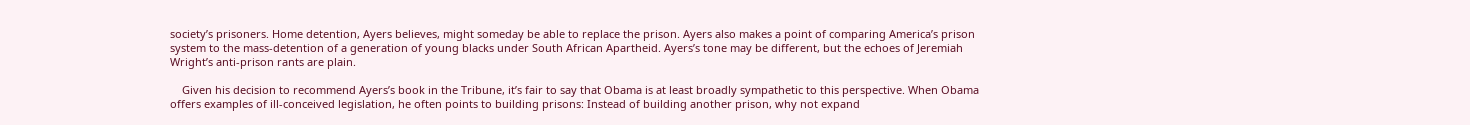society’s prisoners. Home detention, Ayers believes, might someday be able to replace the prison. Ayers also makes a point of comparing America’s prison system to the mass-detention of a generation of young blacks under South African Apartheid. Ayers’s tone may be different, but the echoes of Jeremiah Wright’s anti-prison rants are plain.

    Given his decision to recommend Ayers’s book in the Tribune, it’s fair to say that Obama is at least broadly sympathetic to this perspective. When Obama offers examples of ill-conceived legislation, he often points to building prisons: Instead of building another prison, why not expand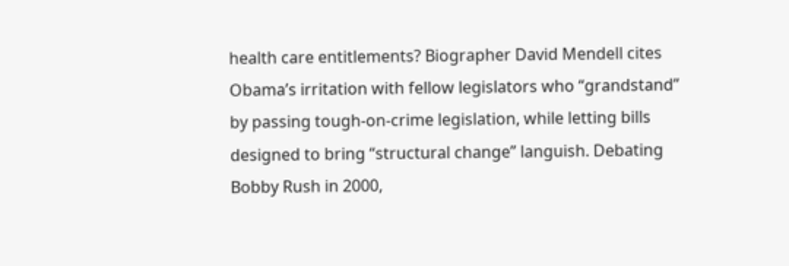health care entitlements? Biographer David Mendell cites Obama’s irritation with fellow legislators who “grandstand” by passing tough-on-crime legislation, while letting bills designed to bring “structural change” languish. Debating Bobby Rush in 2000,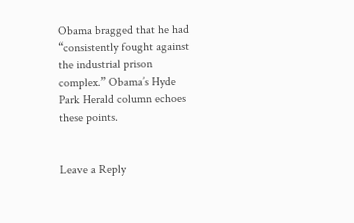Obama bragged that he had “consistently fought against the industrial prison complex.” Obama’s Hyde Park Herald column echoes these points.


Leave a Reply